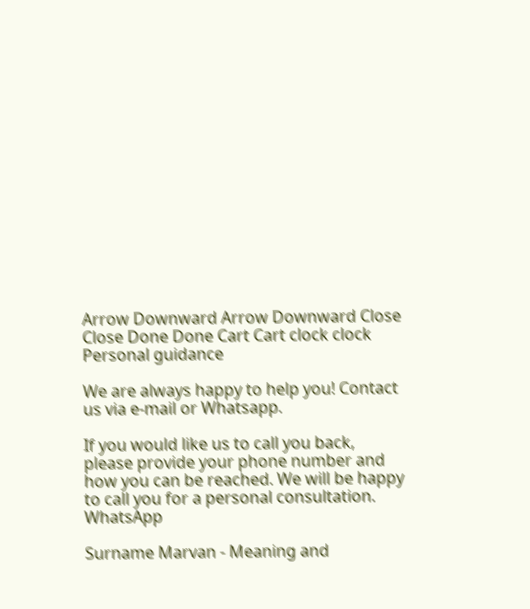Arrow Downward Arrow Downward Close Close Done Done Cart Cart clock clock
Personal guidance

We are always happy to help you! Contact us via e-mail or Whatsapp.

If you would like us to call you back, please provide your phone number and how you can be reached. We will be happy to call you for a personal consultation. WhatsApp

Surname Marvan - Meaning and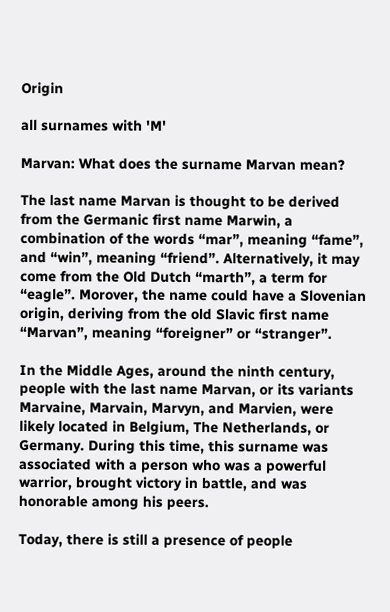Origin

all surnames with 'M'

Marvan: What does the surname Marvan mean?

The last name Marvan is thought to be derived from the Germanic first name Marwin, a combination of the words “mar”, meaning “fame”, and “win”, meaning “friend”. Alternatively, it may come from the Old Dutch “marth”, a term for “eagle”. Morover, the name could have a Slovenian origin, deriving from the old Slavic first name “Marvan”, meaning “foreigner” or “stranger”.

In the Middle Ages, around the ninth century, people with the last name Marvan, or its variants Marvaine, Marvain, Marvyn, and Marvien, were likely located in Belgium, The Netherlands, or Germany. During this time, this surname was associated with a person who was a powerful warrior, brought victory in battle, and was honorable among his peers.

Today, there is still a presence of people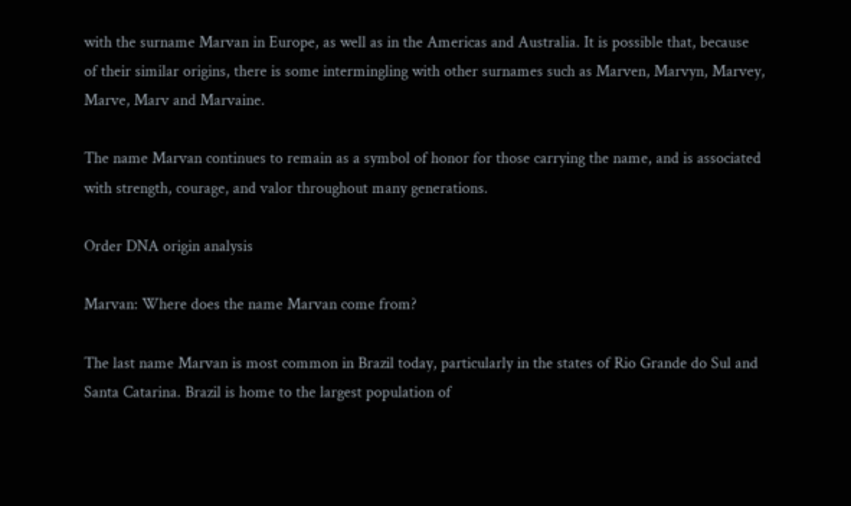with the surname Marvan in Europe, as well as in the Americas and Australia. It is possible that, because of their similar origins, there is some intermingling with other surnames such as Marven, Marvyn, Marvey, Marve, Marv and Marvaine.

The name Marvan continues to remain as a symbol of honor for those carrying the name, and is associated with strength, courage, and valor throughout many generations.

Order DNA origin analysis

Marvan: Where does the name Marvan come from?

The last name Marvan is most common in Brazil today, particularly in the states of Rio Grande do Sul and Santa Catarina. Brazil is home to the largest population of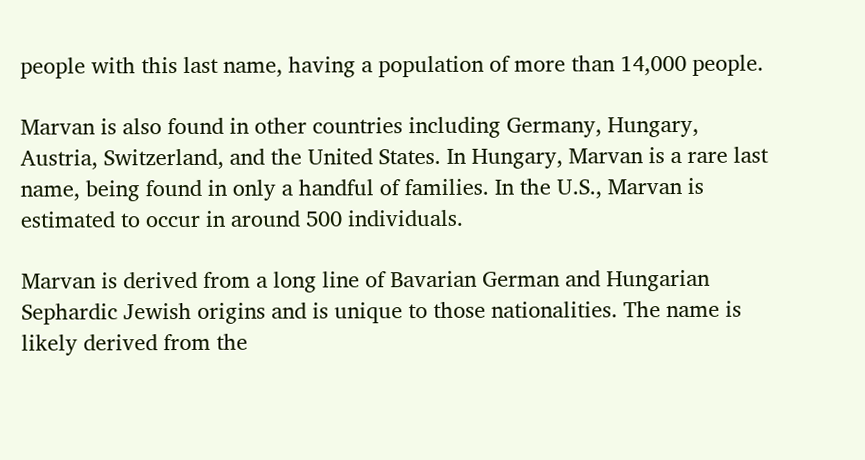people with this last name, having a population of more than 14,000 people.

Marvan is also found in other countries including Germany, Hungary, Austria, Switzerland, and the United States. In Hungary, Marvan is a rare last name, being found in only a handful of families. In the U.S., Marvan is estimated to occur in around 500 individuals.

Marvan is derived from a long line of Bavarian German and Hungarian Sephardic Jewish origins and is unique to those nationalities. The name is likely derived from the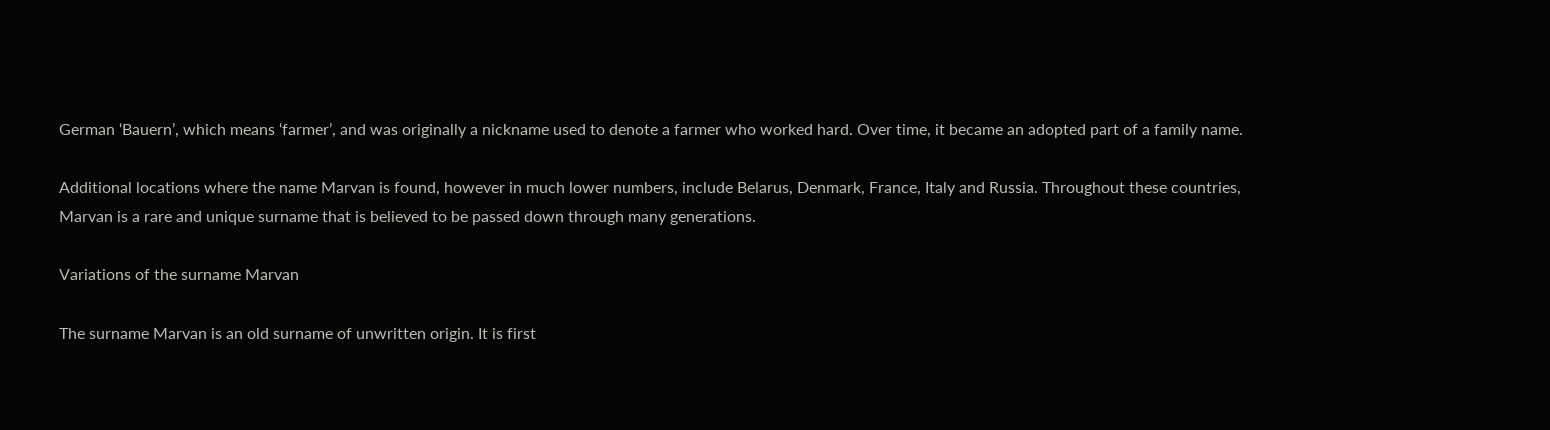German ‘Bauern’, which means ‘farmer’, and was originally a nickname used to denote a farmer who worked hard. Over time, it became an adopted part of a family name.

Additional locations where the name Marvan is found, however in much lower numbers, include Belarus, Denmark, France, Italy and Russia. Throughout these countries, Marvan is a rare and unique surname that is believed to be passed down through many generations.

Variations of the surname Marvan

The surname Marvan is an old surname of unwritten origin. It is first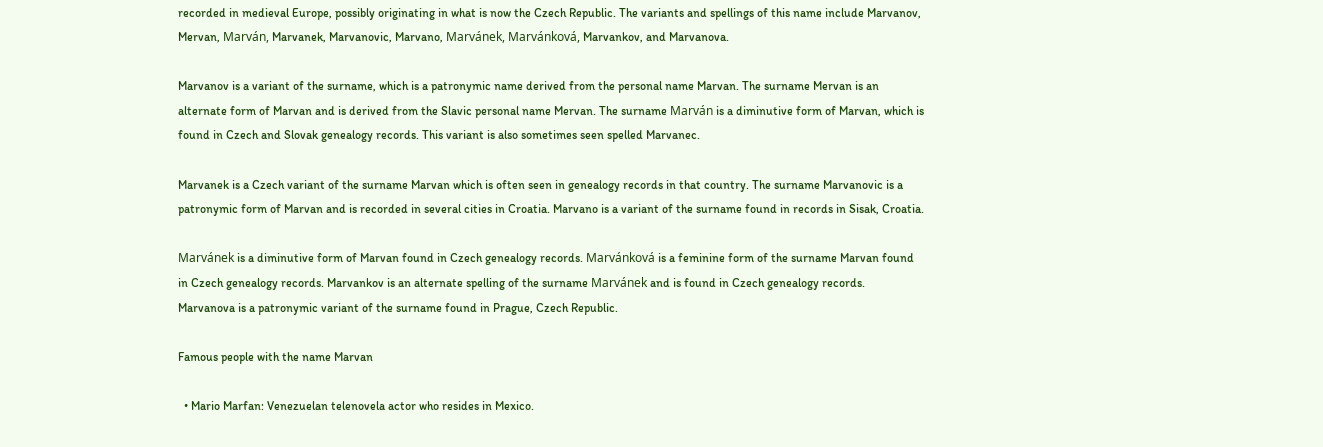recorded in medieval Europe, possibly originating in what is now the Czech Republic. The variants and spellings of this name include Marvanov, Mervan, Marván, Marvanek, Marvanovic, Marvano, Marvánek, Marvánková, Marvankov, and Marvanova.

Marvanov is a variant of the surname, which is a patronymic name derived from the personal name Marvan. The surname Mervan is an alternate form of Marvan and is derived from the Slavic personal name Mervan. The surname Marván is a diminutive form of Marvan, which is found in Czech and Slovak genealogy records. This variant is also sometimes seen spelled Marvanec.

Marvanek is a Czech variant of the surname Marvan which is often seen in genealogy records in that country. The surname Marvanovic is a patronymic form of Marvan and is recorded in several cities in Croatia. Marvano is a variant of the surname found in records in Sisak, Croatia.

Marvánek is a diminutive form of Marvan found in Czech genealogy records. Marvánková is a feminine form of the surname Marvan found in Czech genealogy records. Marvankov is an alternate spelling of the surname Marvánek and is found in Czech genealogy records. Marvanova is a patronymic variant of the surname found in Prague, Czech Republic.

Famous people with the name Marvan

  • Mario Marfan: Venezuelan telenovela actor who resides in Mexico.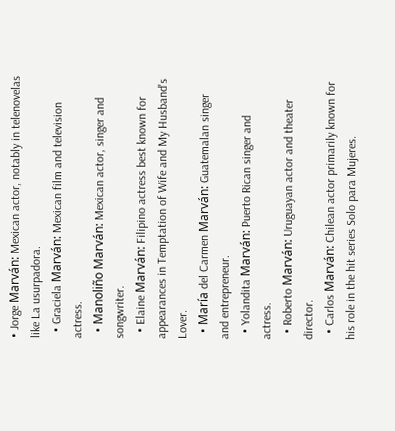• Jorge Marván: Mexican actor, notably in telenovelas like La usurpadora.
  • Graciela Marván: Mexican film and television actress.
  • Manoliño Marván: Mexican actor, singer and songwriter.
  • Elaine Marván: Filipino actress best known for appearances in Temptation of Wife and My Husband's Lover.
  • María del Carmen Marván: Guatemalan singer and entrepreneur.
  • Yolandita Marván: Puerto Rican singer and actress.
  • Roberto Marván: Uruguayan actor and theater director.
  • Carlos Marván: Chilean actor primarily known for his role in the hit series Solo para Mujeres.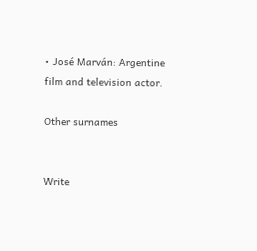• José Marván: Argentine film and television actor.

Other surnames


Write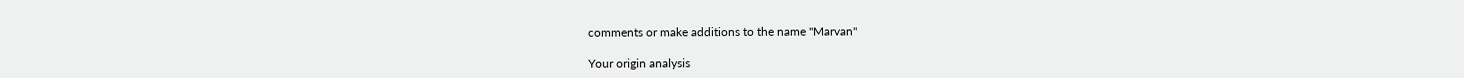comments or make additions to the name "Marvan"

Your origin analysis